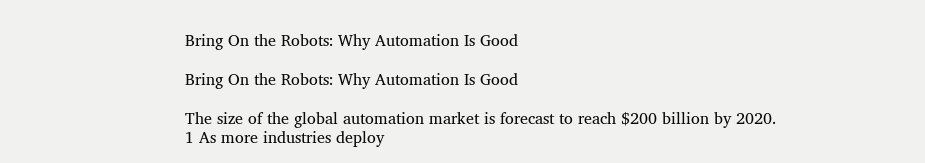Bring On the Robots: Why Automation Is Good

Bring On the Robots: Why Automation Is Good

The size of the global automation market is forecast to reach $200 billion by 2020. 1 As more industries deploy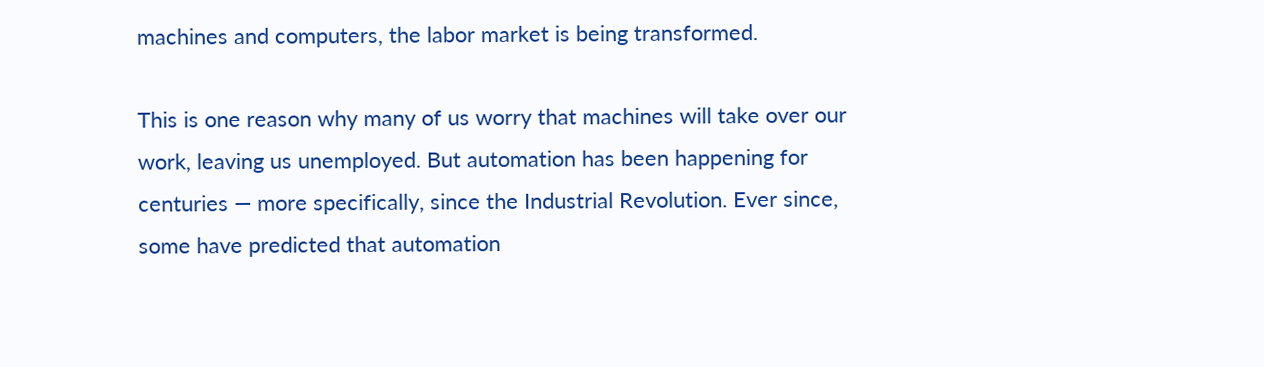machines and computers, the labor market is being transformed.

This is one reason why many of us worry that machines will take over our work, leaving us unemployed. But automation has been happening for centuries — more specifically, since the Industrial Revolution. Ever since, some have predicted that automation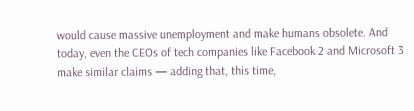would cause massive unemployment and make humans obsolete. And today, even the CEOs of tech companies like Facebook 2 and Microsoft 3 make similar claims — adding that, this time,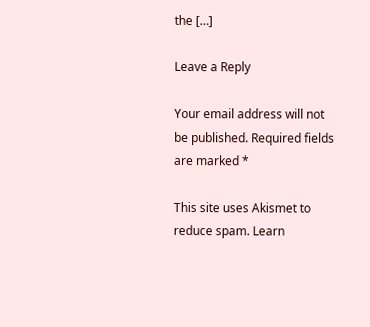the […]

Leave a Reply

Your email address will not be published. Required fields are marked *

This site uses Akismet to reduce spam. Learn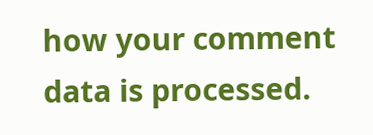how your comment data is processed.